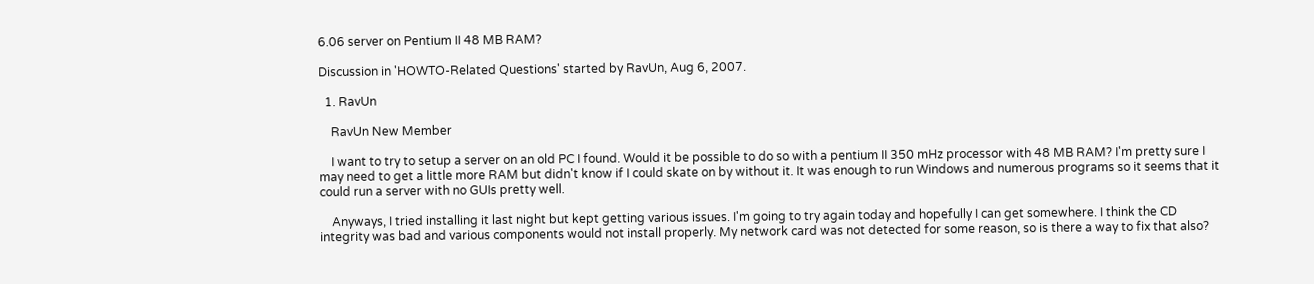6.06 server on Pentium II 48 MB RAM?

Discussion in 'HOWTO-Related Questions' started by RavUn, Aug 6, 2007.

  1. RavUn

    RavUn New Member

    I want to try to setup a server on an old PC I found. Would it be possible to do so with a pentium II 350 mHz processor with 48 MB RAM? I'm pretty sure I may need to get a little more RAM but didn't know if I could skate on by without it. It was enough to run Windows and numerous programs so it seems that it could run a server with no GUIs pretty well.

    Anyways, I tried installing it last night but kept getting various issues. I'm going to try again today and hopefully I can get somewhere. I think the CD integrity was bad and various components would not install properly. My network card was not detected for some reason, so is there a way to fix that also?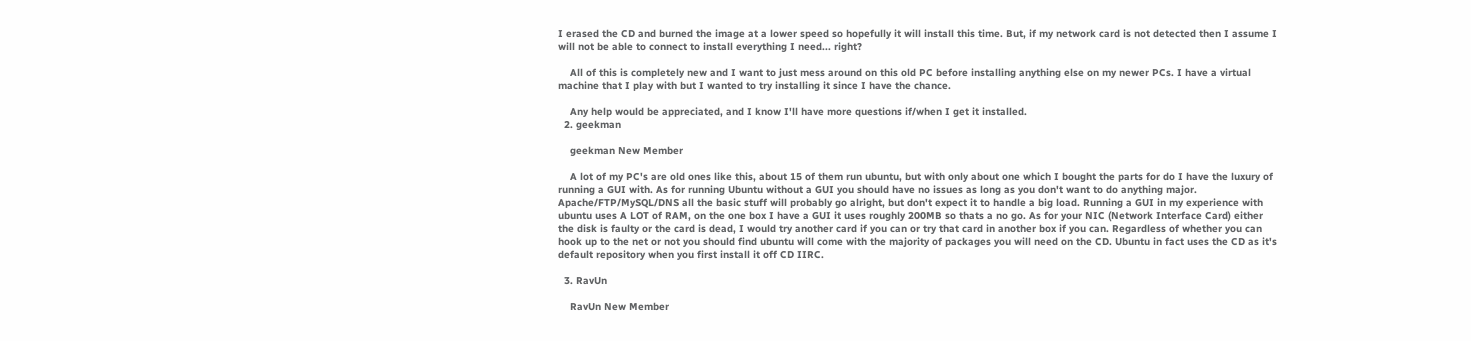I erased the CD and burned the image at a lower speed so hopefully it will install this time. But, if my network card is not detected then I assume I will not be able to connect to install everything I need... right?

    All of this is completely new and I want to just mess around on this old PC before installing anything else on my newer PCs. I have a virtual machine that I play with but I wanted to try installing it since I have the chance.

    Any help would be appreciated, and I know I'll have more questions if/when I get it installed.
  2. geekman

    geekman New Member

    A lot of my PC's are old ones like this, about 15 of them run ubuntu, but with only about one which I bought the parts for do I have the luxury of running a GUI with. As for running Ubuntu without a GUI you should have no issues as long as you don't want to do anything major. Apache/FTP/MySQL/DNS all the basic stuff will probably go alright, but don't expect it to handle a big load. Running a GUI in my experience with ubuntu uses A LOT of RAM, on the one box I have a GUI it uses roughly 200MB so thats a no go. As for your NIC (Network Interface Card) either the disk is faulty or the card is dead, I would try another card if you can or try that card in another box if you can. Regardless of whether you can hook up to the net or not you should find ubuntu will come with the majority of packages you will need on the CD. Ubuntu in fact uses the CD as it's default repository when you first install it off CD IIRC.

  3. RavUn

    RavUn New Member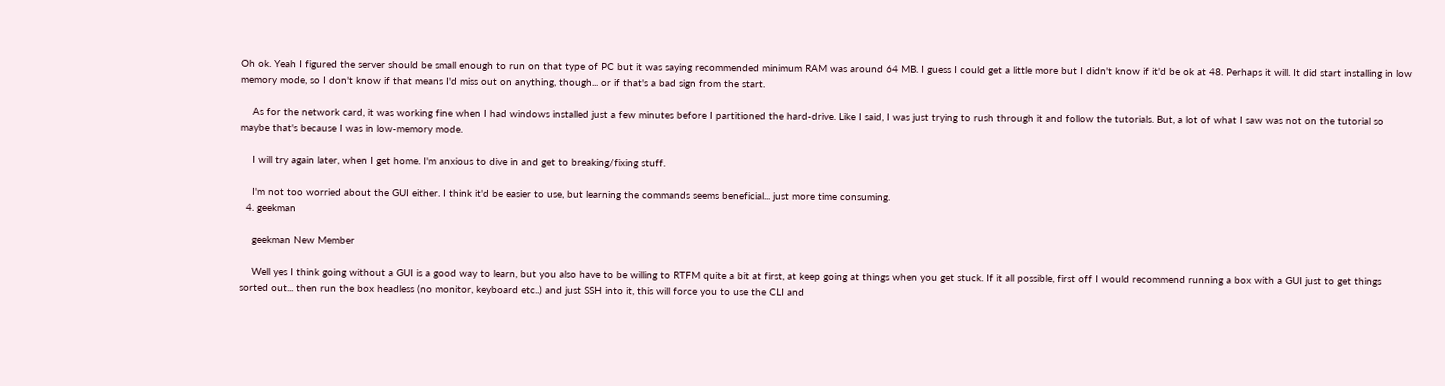Oh ok. Yeah I figured the server should be small enough to run on that type of PC but it was saying recommended minimum RAM was around 64 MB. I guess I could get a little more but I didn't know if it'd be ok at 48. Perhaps it will. It did start installing in low memory mode, so I don't know if that means I'd miss out on anything, though... or if that's a bad sign from the start.

    As for the network card, it was working fine when I had windows installed just a few minutes before I partitioned the hard-drive. Like I said, I was just trying to rush through it and follow the tutorials. But, a lot of what I saw was not on the tutorial so maybe that's because I was in low-memory mode.

    I will try again later, when I get home. I'm anxious to dive in and get to breaking/fixing stuff.

    I'm not too worried about the GUI either. I think it'd be easier to use, but learning the commands seems beneficial... just more time consuming.
  4. geekman

    geekman New Member

    Well yes I think going without a GUI is a good way to learn, but you also have to be willing to RTFM quite a bit at first, at keep going at things when you get stuck. If it all possible, first off I would recommend running a box with a GUI just to get things sorted out... then run the box headless (no monitor, keyboard etc..) and just SSH into it, this will force you to use the CLI and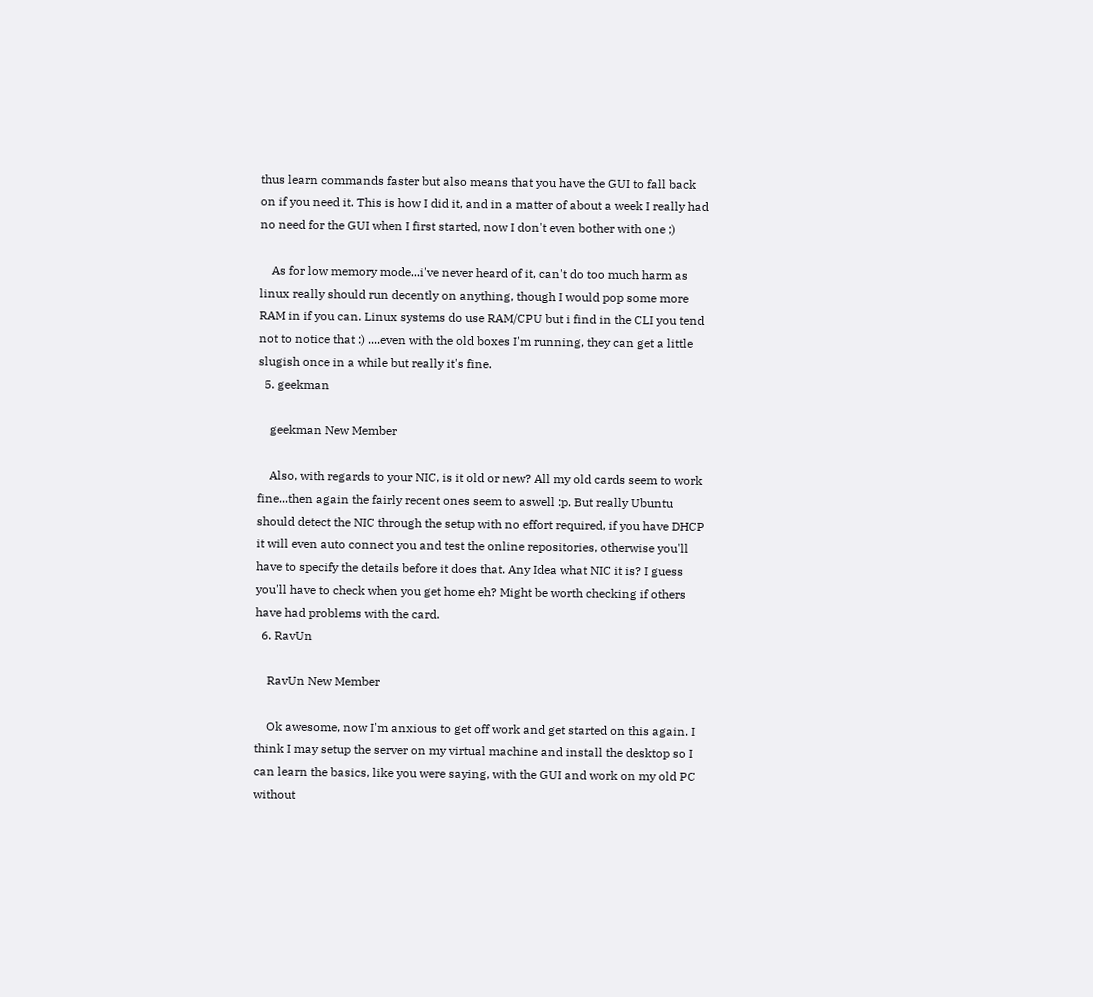thus learn commands faster but also means that you have the GUI to fall back on if you need it. This is how I did it, and in a matter of about a week I really had no need for the GUI when I first started, now I don't even bother with one ;)

    As for low memory mode...i've never heard of it, can't do too much harm as linux really should run decently on anything, though I would pop some more RAM in if you can. Linux systems do use RAM/CPU but i find in the CLI you tend not to notice that :) ....even with the old boxes I'm running, they can get a little slugish once in a while but really it's fine.
  5. geekman

    geekman New Member

    Also, with regards to your NIC, is it old or new? All my old cards seem to work fine...then again the fairly recent ones seem to aswell :p. But really Ubuntu should detect the NIC through the setup with no effort required, if you have DHCP it will even auto connect you and test the online repositories, otherwise you'll have to specify the details before it does that. Any Idea what NIC it is? I guess you'll have to check when you get home eh? Might be worth checking if others have had problems with the card.
  6. RavUn

    RavUn New Member

    Ok awesome, now I'm anxious to get off work and get started on this again. I think I may setup the server on my virtual machine and install the desktop so I can learn the basics, like you were saying, with the GUI and work on my old PC without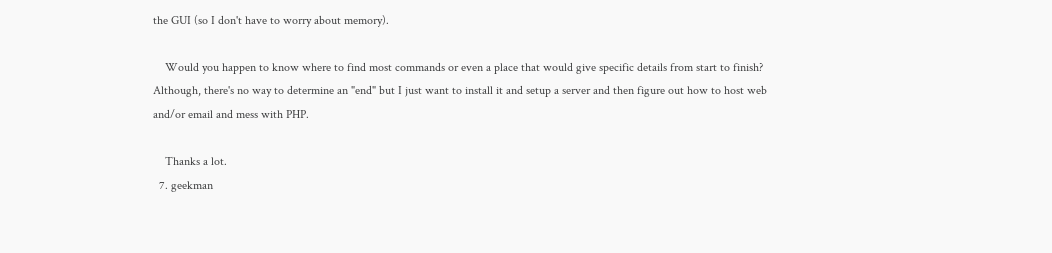the GUI (so I don't have to worry about memory).

    Would you happen to know where to find most commands or even a place that would give specific details from start to finish? Although, there's no way to determine an "end" but I just want to install it and setup a server and then figure out how to host web and/or email and mess with PHP.

    Thanks a lot.
  7. geekman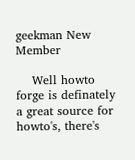geekman New Member

    Well howto forge is definately a great source for howto's, there's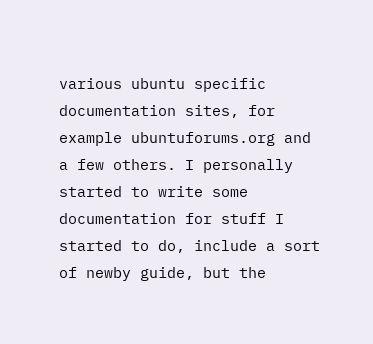various ubuntu specific documentation sites, for example ubuntuforums.org and a few others. I personally started to write some documentation for stuff I started to do, include a sort of newby guide, but the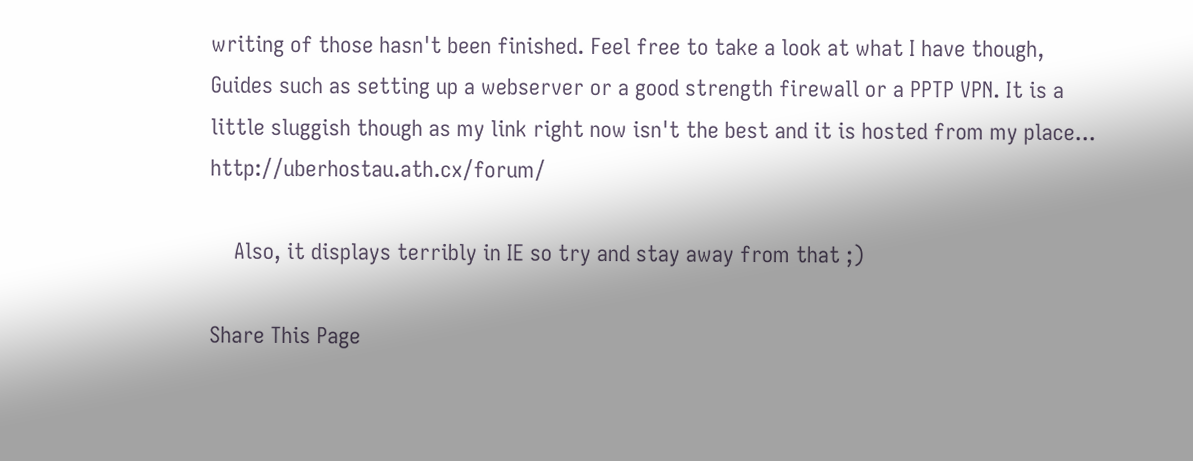writing of those hasn't been finished. Feel free to take a look at what I have though, Guides such as setting up a webserver or a good strength firewall or a PPTP VPN. It is a little sluggish though as my link right now isn't the best and it is hosted from my place... http://uberhostau.ath.cx/forum/

    Also, it displays terribly in IE so try and stay away from that ;)

Share This Page